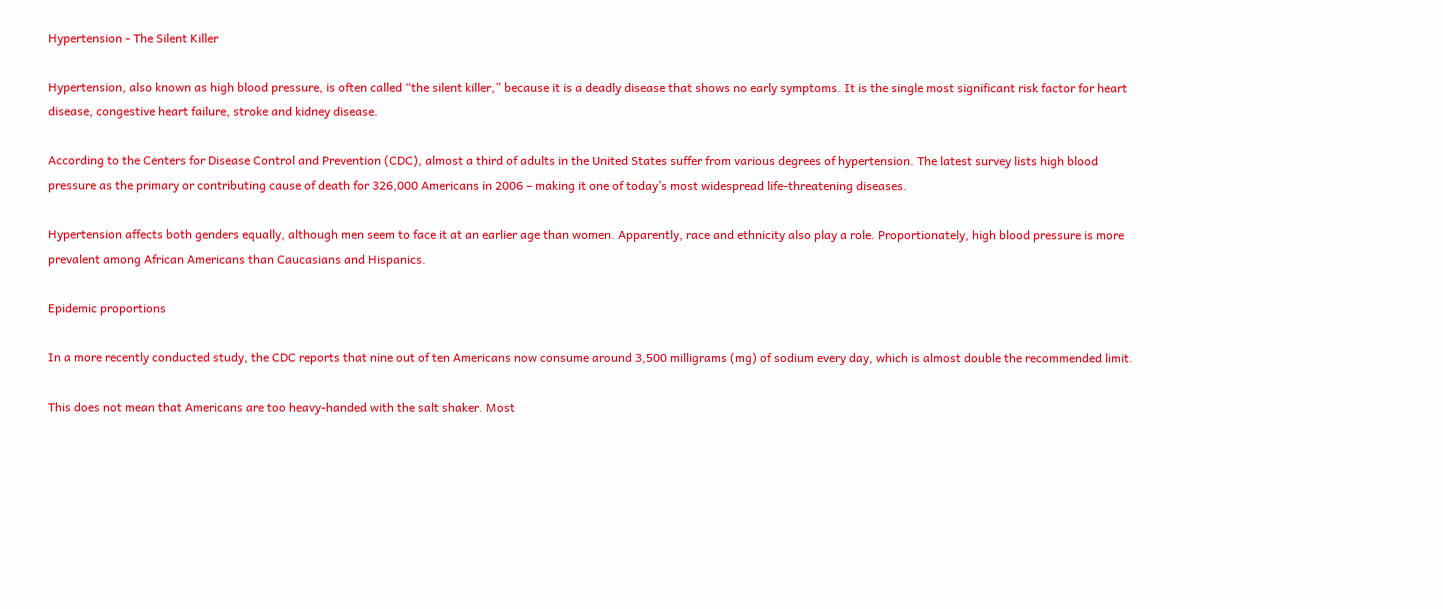Hypertension - The Silent Killer

Hypertension, also known as high blood pressure, is often called “the silent killer,” because it is a deadly disease that shows no early symptoms. It is the single most significant risk factor for heart disease, congestive heart failure, stroke and kidney disease.

According to the Centers for Disease Control and Prevention (CDC), almost a third of adults in the United States suffer from various degrees of hypertension. The latest survey lists high blood pressure as the primary or contributing cause of death for 326,000 Americans in 2006 – making it one of today’s most widespread life-threatening diseases.

Hypertension affects both genders equally, although men seem to face it at an earlier age than women. Apparently, race and ethnicity also play a role. Proportionately, high blood pressure is more prevalent among African Americans than Caucasians and Hispanics.

Epidemic proportions

In a more recently conducted study, the CDC reports that nine out of ten Americans now consume around 3,500 milligrams (mg) of sodium every day, which is almost double the recommended limit.

This does not mean that Americans are too heavy-handed with the salt shaker. Most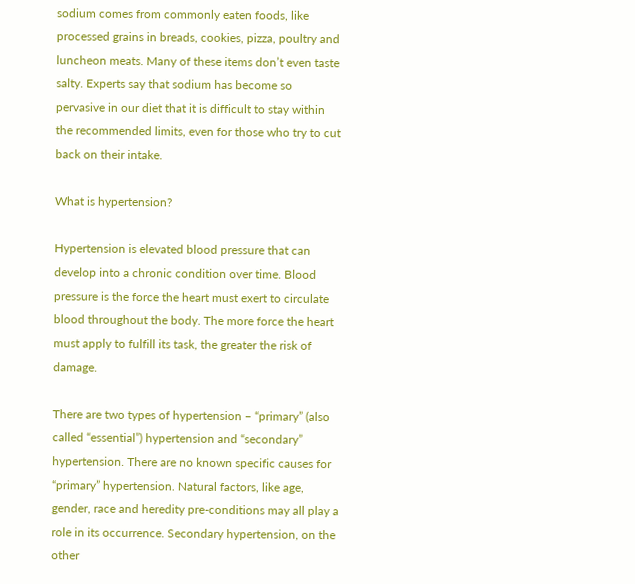sodium comes from commonly eaten foods, like processed grains in breads, cookies, pizza, poultry and luncheon meats. Many of these items don’t even taste salty. Experts say that sodium has become so pervasive in our diet that it is difficult to stay within the recommended limits, even for those who try to cut back on their intake.

What is hypertension?

Hypertension is elevated blood pressure that can develop into a chronic condition over time. Blood pressure is the force the heart must exert to circulate blood throughout the body. The more force the heart must apply to fulfill its task, the greater the risk of damage.

There are two types of hypertension – “primary” (also called “essential”) hypertension and “secondary” hypertension. There are no known specific causes for “primary” hypertension. Natural factors, like age, gender, race and heredity pre-conditions may all play a role in its occurrence. Secondary hypertension, on the other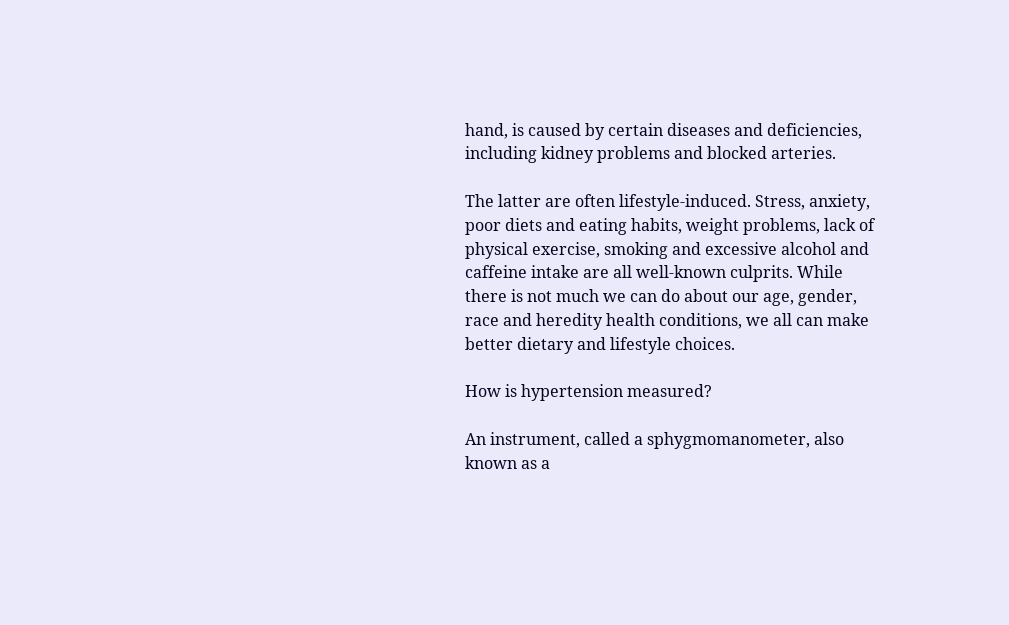hand, is caused by certain diseases and deficiencies, including kidney problems and blocked arteries.

The latter are often lifestyle-induced. Stress, anxiety, poor diets and eating habits, weight problems, lack of physical exercise, smoking and excessive alcohol and caffeine intake are all well-known culprits. While there is not much we can do about our age, gender, race and heredity health conditions, we all can make better dietary and lifestyle choices.

How is hypertension measured?

An instrument, called a sphygmomanometer, also known as a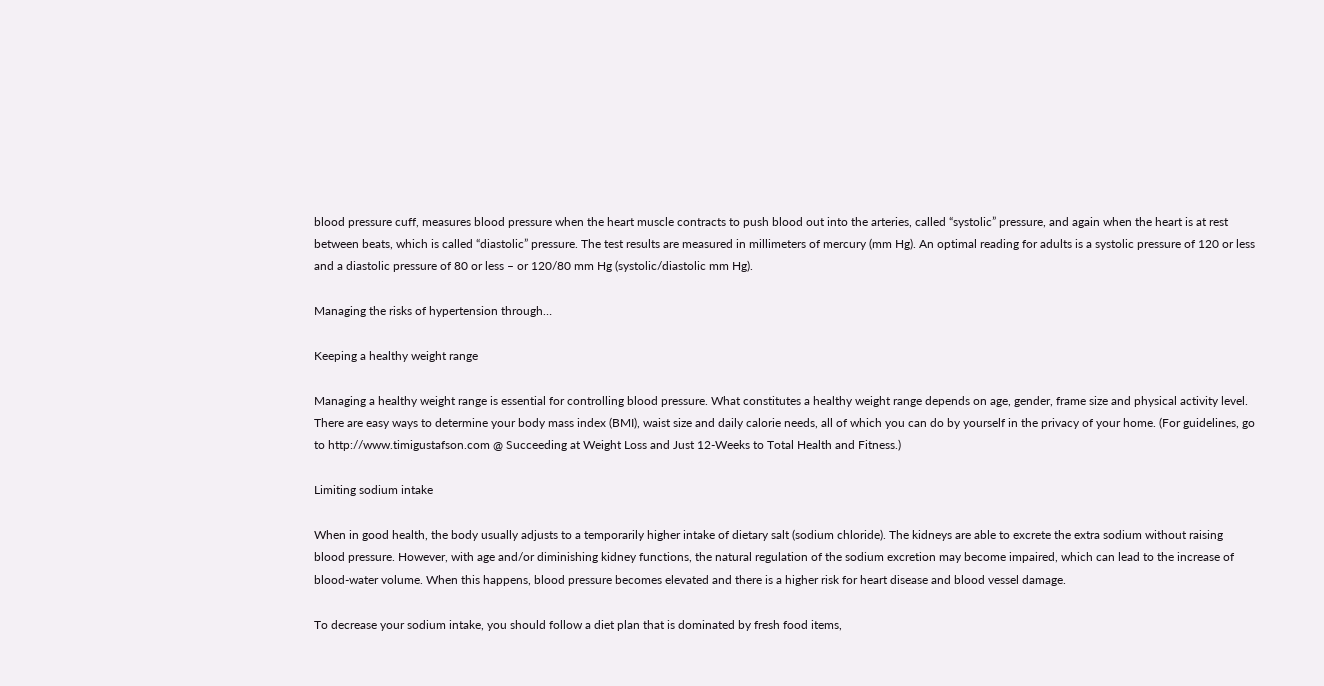blood pressure cuff, measures blood pressure when the heart muscle contracts to push blood out into the arteries, called “systolic” pressure, and again when the heart is at rest between beats, which is called “diastolic” pressure. The test results are measured in millimeters of mercury (mm Hg). An optimal reading for adults is a systolic pressure of 120 or less and a diastolic pressure of 80 or less – or 120/80 mm Hg (systolic/diastolic mm Hg).

Managing the risks of hypertension through…

Keeping a healthy weight range

Managing a healthy weight range is essential for controlling blood pressure. What constitutes a healthy weight range depends on age, gender, frame size and physical activity level. There are easy ways to determine your body mass index (BMI), waist size and daily calorie needs, all of which you can do by yourself in the privacy of your home. (For guidelines, go to http://www.timigustafson.com @ Succeeding at Weight Loss and Just 12-Weeks to Total Health and Fitness.)

Limiting sodium intake

When in good health, the body usually adjusts to a temporarily higher intake of dietary salt (sodium chloride). The kidneys are able to excrete the extra sodium without raising blood pressure. However, with age and/or diminishing kidney functions, the natural regulation of the sodium excretion may become impaired, which can lead to the increase of blood-water volume. When this happens, blood pressure becomes elevated and there is a higher risk for heart disease and blood vessel damage.

To decrease your sodium intake, you should follow a diet plan that is dominated by fresh food items,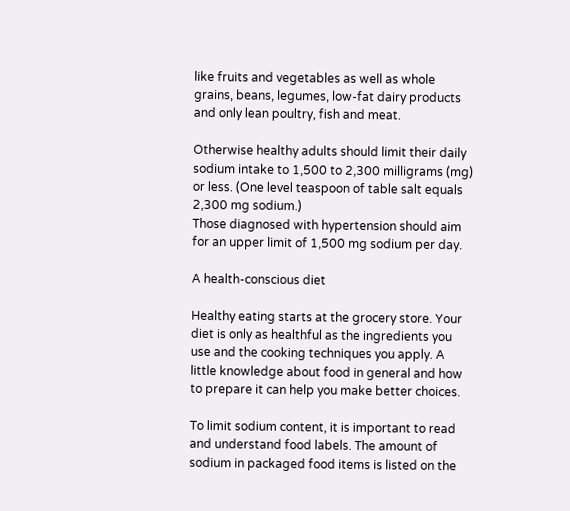like fruits and vegetables as well as whole grains, beans, legumes, low-fat dairy products and only lean poultry, fish and meat.

Otherwise healthy adults should limit their daily sodium intake to 1,500 to 2,300 milligrams (mg) or less. (One level teaspoon of table salt equals 2,300 mg sodium.)
Those diagnosed with hypertension should aim for an upper limit of 1,500 mg sodium per day.

A health-conscious diet

Healthy eating starts at the grocery store. Your diet is only as healthful as the ingredients you use and the cooking techniques you apply. A little knowledge about food in general and how to prepare it can help you make better choices.

To limit sodium content, it is important to read and understand food labels. The amount of sodium in packaged food items is listed on the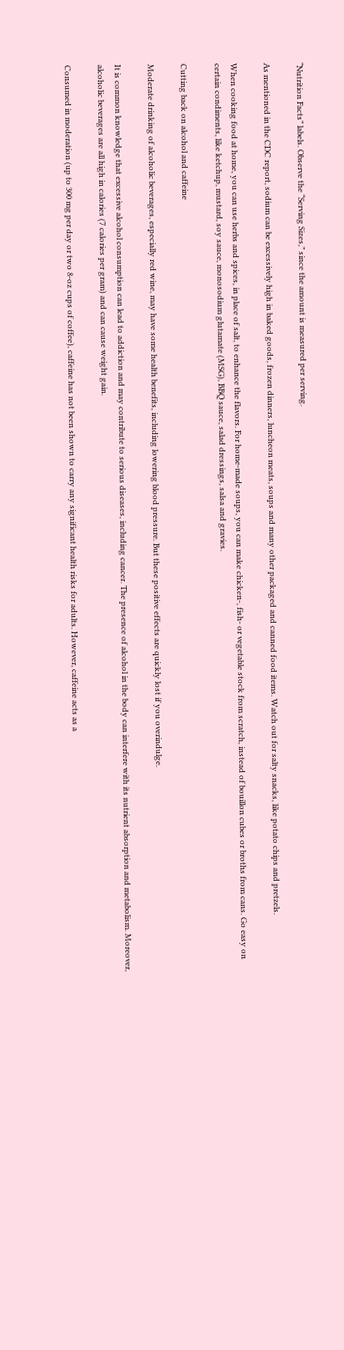“Nutrition Facts” labels. Observe the “Serving Sizes,” since the amount is measured per serving.

As mentioned in the CDC report, sodium can be excessively high in baked goods, frozen dinners, luncheon meats, soups and many other packaged and canned food items. Watch out for salty snacks, like potato chips and pretzels.

When cooking food at home, you can use herbs and spices, in place of salt, to enhance the flavors. For home-made soups, you can make chicken-, fish- or vegetable stock from scratch, instead of bouillon cubes or broths from cans. Go easy on certain condiments, like ketchup, mustard, soy sauce, monosodium glutamate (MSG), BBQ sauce, salad dressings, salsa and gravies.

Cutting back on alcohol and caffeine

Moderate drinking of alcoholic beverages, especially red wine, may have some health benefits, including lowering blood pressure. But these positive effects are quickly lost if you overindulge.

It is common knowledge that excessive alcohol consumption can lead to addiction and may contribute to serious diseases, including cancer. The presence of alcohol in the body can interfere with its nutrient absorption and metabolism. Moreover, alcoholic beverages are all high in calories (7 calories per gram) and can cause weight gain.

Consumed in moderation (up to 300 mg per day or two 8-oz cups of coffee), caffeine has not been shown to carry any significant health risks for adults. However, caffeine acts as a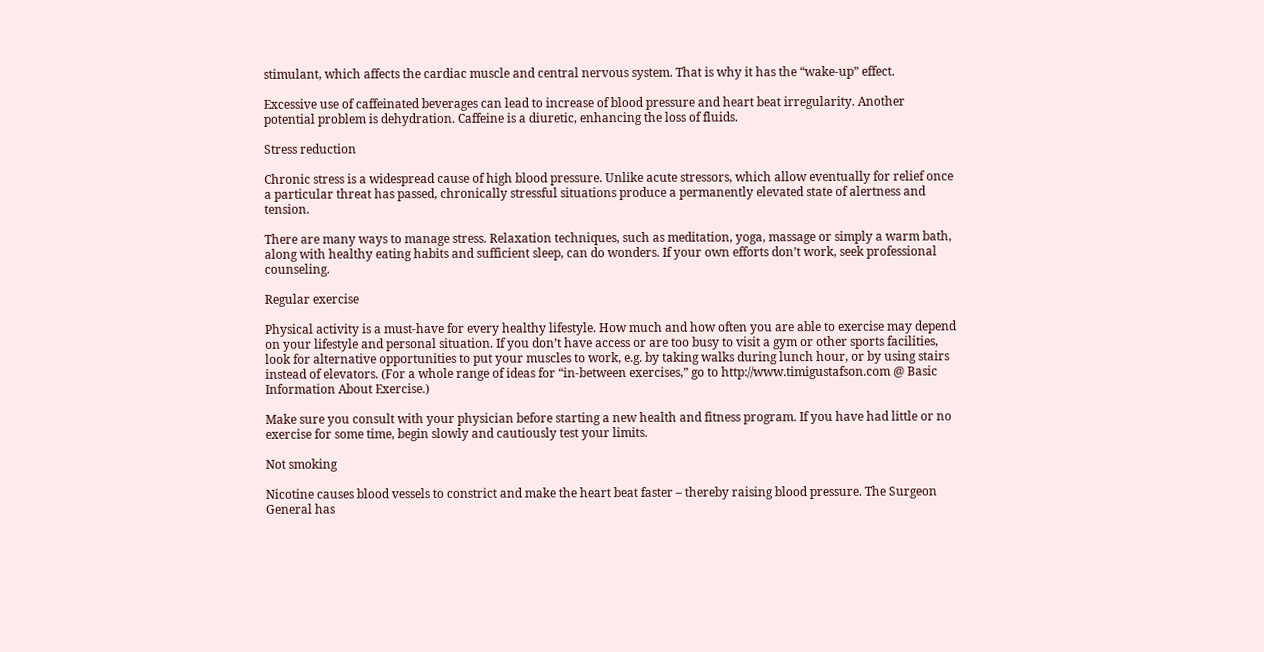stimulant, which affects the cardiac muscle and central nervous system. That is why it has the “wake-up” effect.

Excessive use of caffeinated beverages can lead to increase of blood pressure and heart beat irregularity. Another potential problem is dehydration. Caffeine is a diuretic, enhancing the loss of fluids.

Stress reduction

Chronic stress is a widespread cause of high blood pressure. Unlike acute stressors, which allow eventually for relief once a particular threat has passed, chronically stressful situations produce a permanently elevated state of alertness and tension.

There are many ways to manage stress. Relaxation techniques, such as meditation, yoga, massage or simply a warm bath, along with healthy eating habits and sufficient sleep, can do wonders. If your own efforts don’t work, seek professional counseling.

Regular exercise

Physical activity is a must-have for every healthy lifestyle. How much and how often you are able to exercise may depend on your lifestyle and personal situation. If you don’t have access or are too busy to visit a gym or other sports facilities, look for alternative opportunities to put your muscles to work, e.g. by taking walks during lunch hour, or by using stairs instead of elevators. (For a whole range of ideas for “in-between exercises,” go to http://www.timigustafson.com @ Basic Information About Exercise.)

Make sure you consult with your physician before starting a new health and fitness program. If you have had little or no exercise for some time, begin slowly and cautiously test your limits.

Not smoking

Nicotine causes blood vessels to constrict and make the heart beat faster – thereby raising blood pressure. The Surgeon General has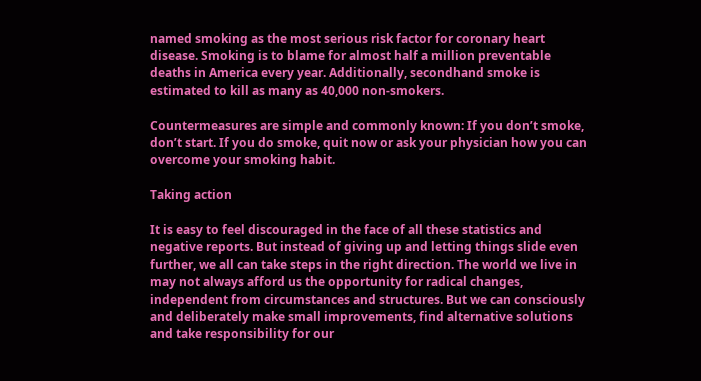named smoking as the most serious risk factor for coronary heart disease. Smoking is to blame for almost half a million preventable deaths in America every year. Additionally, secondhand smoke is estimated to kill as many as 40,000 non-smokers.

Countermeasures are simple and commonly known: If you don’t smoke, don’t start. If you do smoke, quit now or ask your physician how you can overcome your smoking habit.

Taking action

It is easy to feel discouraged in the face of all these statistics and negative reports. But instead of giving up and letting things slide even further, we all can take steps in the right direction. The world we live in may not always afford us the opportunity for radical changes, independent from circumstances and structures. But we can consciously and deliberately make small improvements, find alternative solutions and take responsibility for our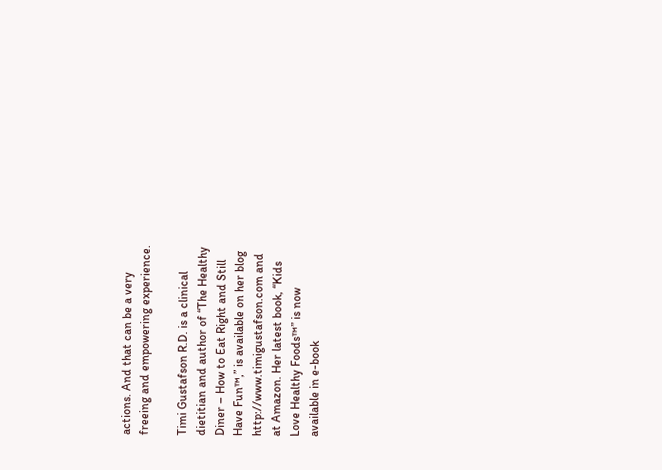actions. And that can be a very freeing and empowering experience.

Timi Gustafson R.D. is a clinical dietitian and author of “The Healthy Diner – How to Eat Right and Still Have Fun™,” is available on her blog http://www.timigustafson.com and at Amazon. Her latest book, “Kids Love Healthy Foods™” is now available in e-book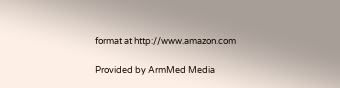format at http://www.amazon.com

Provided by ArmMed Media